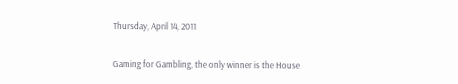Thursday, April 14, 2011

Gaming for Gambling, the only winner is the House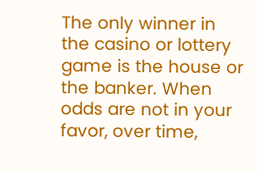The only winner in the casino or lottery game is the house or the banker. When odds are not in your favor, over time,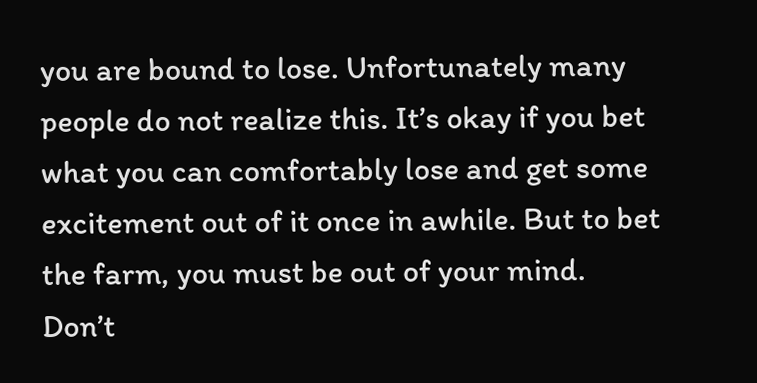you are bound to lose. Unfortunately many people do not realize this. It’s okay if you bet what you can comfortably lose and get some excitement out of it once in awhile. But to bet the farm, you must be out of your mind.
Don’t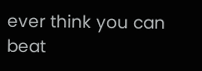ever think you can beat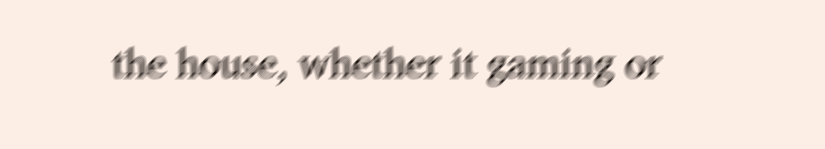the house, whether it gaming or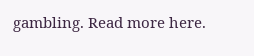gambling. Read more here.